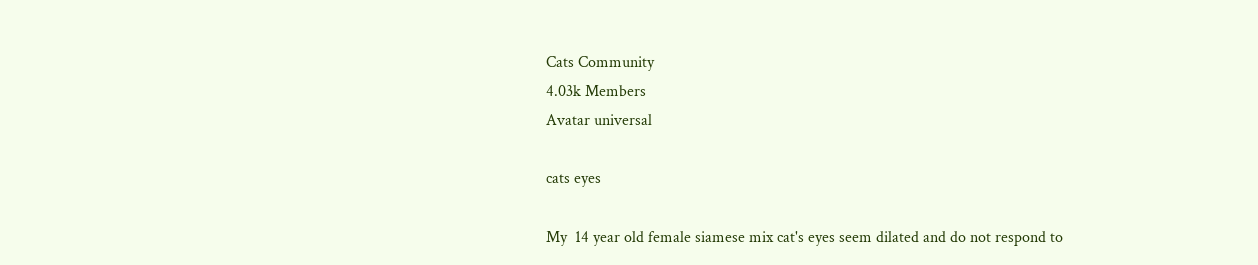Cats Community
4.03k Members
Avatar universal

cats eyes

My  14 year old female siamese mix cat's eyes seem dilated and do not respond to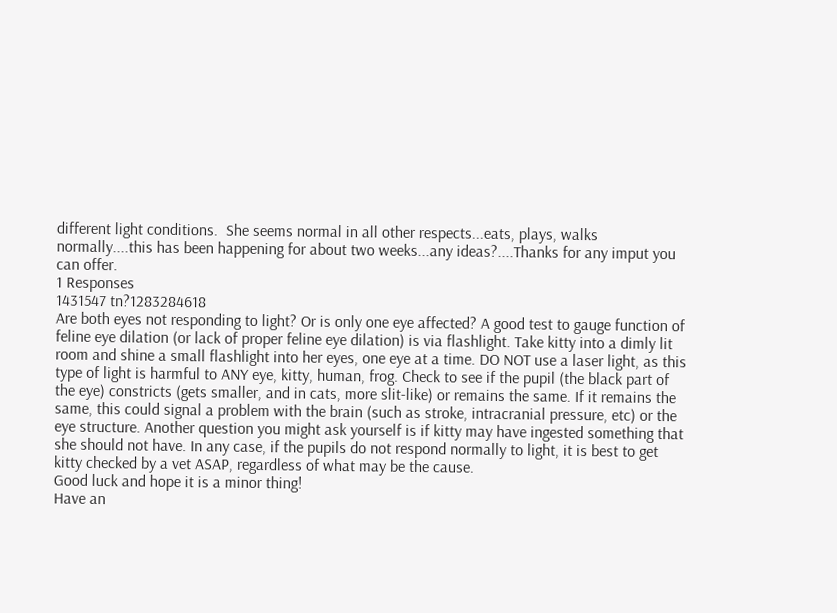different light conditions.  She seems normal in all other respects...eats, plays, walks normally....this has been happening for about two weeks...any ideas?....Thanks for any imput you can offer.
1 Responses
1431547 tn?1283284618
Are both eyes not responding to light? Or is only one eye affected? A good test to gauge function of feline eye dilation (or lack of proper feline eye dilation) is via flashlight. Take kitty into a dimly lit room and shine a small flashlight into her eyes, one eye at a time. DO NOT use a laser light, as this type of light is harmful to ANY eye, kitty, human, frog. Check to see if the pupil (the black part of the eye) constricts (gets smaller, and in cats, more slit-like) or remains the same. If it remains the same, this could signal a problem with the brain (such as stroke, intracranial pressure, etc) or the eye structure. Another question you might ask yourself is if kitty may have ingested something that she should not have. In any case, if the pupils do not respond normally to light, it is best to get kitty checked by a vet ASAP, regardless of what may be the cause.
Good luck and hope it is a minor thing!
Have an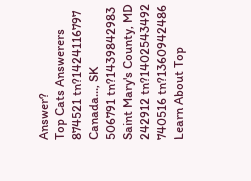Answer?
Top Cats Answerers
874521 tn?1424116797
Canada..., SK
506791 tn?1439842983
Saint Mary's County, MD
242912 tn?1402543492
740516 tn?1360942486
Learn About Top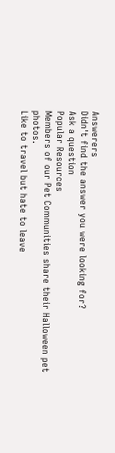Answerers
Didn't find the answer you were looking for?
Ask a question
Popular Resources
Members of our Pet Communities share their Halloween pet photos.
Like to travel but hate to leave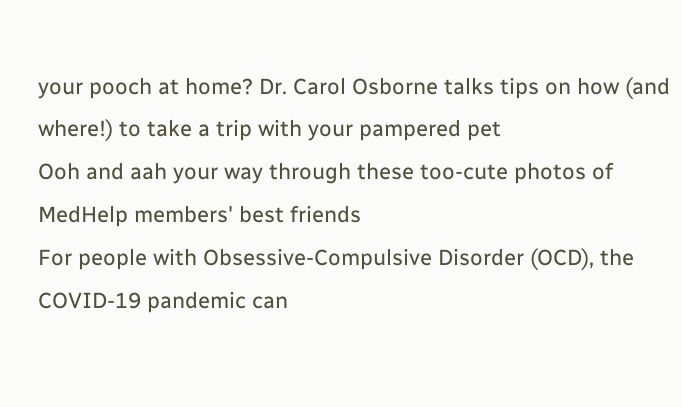your pooch at home? Dr. Carol Osborne talks tips on how (and where!) to take a trip with your pampered pet
Ooh and aah your way through these too-cute photos of MedHelp members' best friends
For people with Obsessive-Compulsive Disorder (OCD), the COVID-19 pandemic can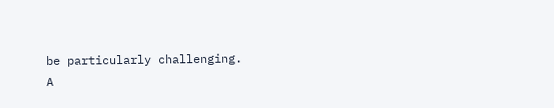be particularly challenging.
A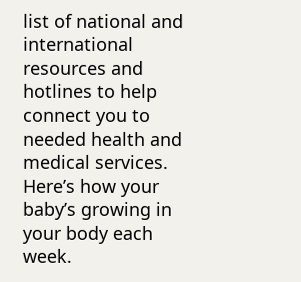list of national and international resources and hotlines to help connect you to needed health and medical services.
Here’s how your baby’s growing in your body each week.